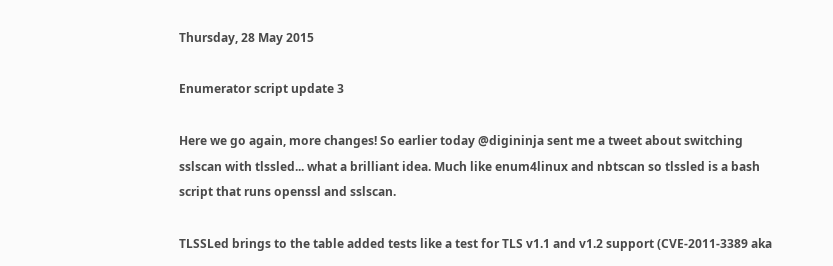Thursday, 28 May 2015

Enumerator script update 3

Here we go again, more changes! So earlier today @digininja sent me a tweet about switching sslscan with tlssled... what a brilliant idea. Much like enum4linux and nbtscan so tlssled is a bash script that runs openssl and sslscan.

TLSSLed brings to the table added tests like a test for TLS v1.1 and v1.2 support (CVE-2011-3389 aka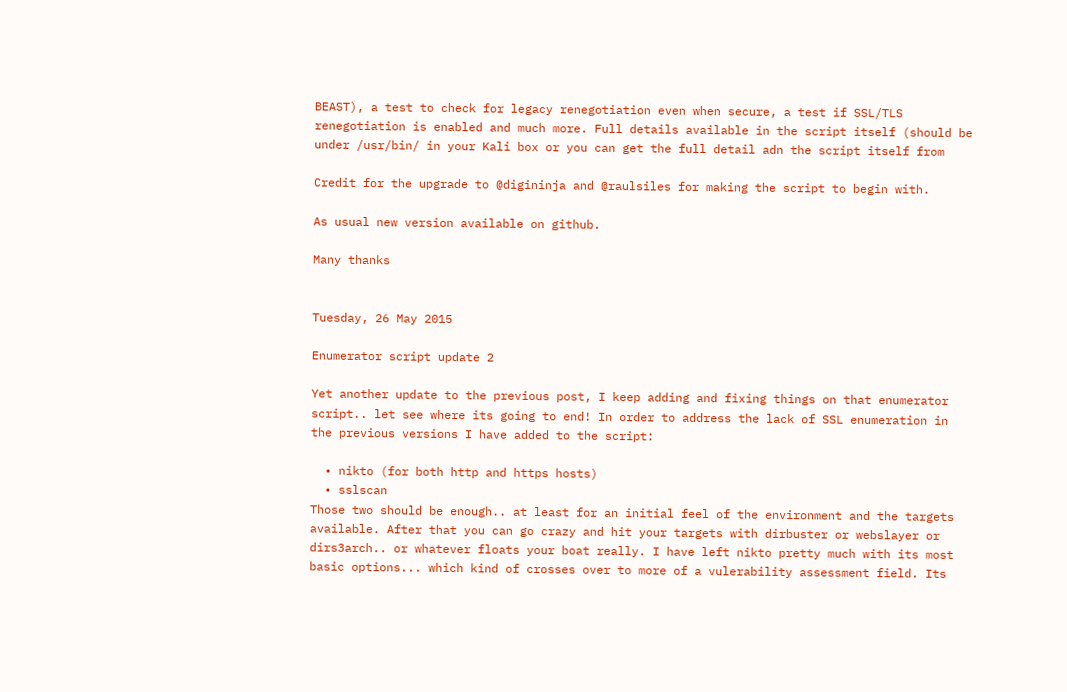BEAST), a test to check for legacy renegotiation even when secure, a test if SSL/TLS renegotiation is enabled and much more. Full details available in the script itself (should be under /usr/bin/ in your Kali box or you can get the full detail adn the script itself from

Credit for the upgrade to @digininja and @raulsiles for making the script to begin with.

As usual new version available on github.

Many thanks


Tuesday, 26 May 2015

Enumerator script update 2

Yet another update to the previous post, I keep adding and fixing things on that enumerator script.. let see where its going to end! In order to address the lack of SSL enumeration in the previous versions I have added to the script:

  • nikto (for both http and https hosts)
  • sslscan
Those two should be enough.. at least for an initial feel of the environment and the targets available. After that you can go crazy and hit your targets with dirbuster or webslayer or dirs3arch.. or whatever floats your boat really. I have left nikto pretty much with its most basic options... which kind of crosses over to more of a vulerability assessment field. Its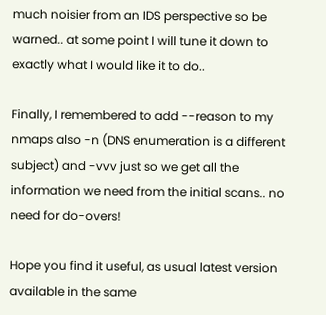much noisier from an IDS perspective so be warned.. at some point I will tune it down to exactly what I would like it to do..

Finally, I remembered to add --reason to my nmaps also -n (DNS enumeration is a different subject) and -vvv just so we get all the information we need from the initial scans.. no need for do-overs!

Hope you find it useful, as usual latest version available in the same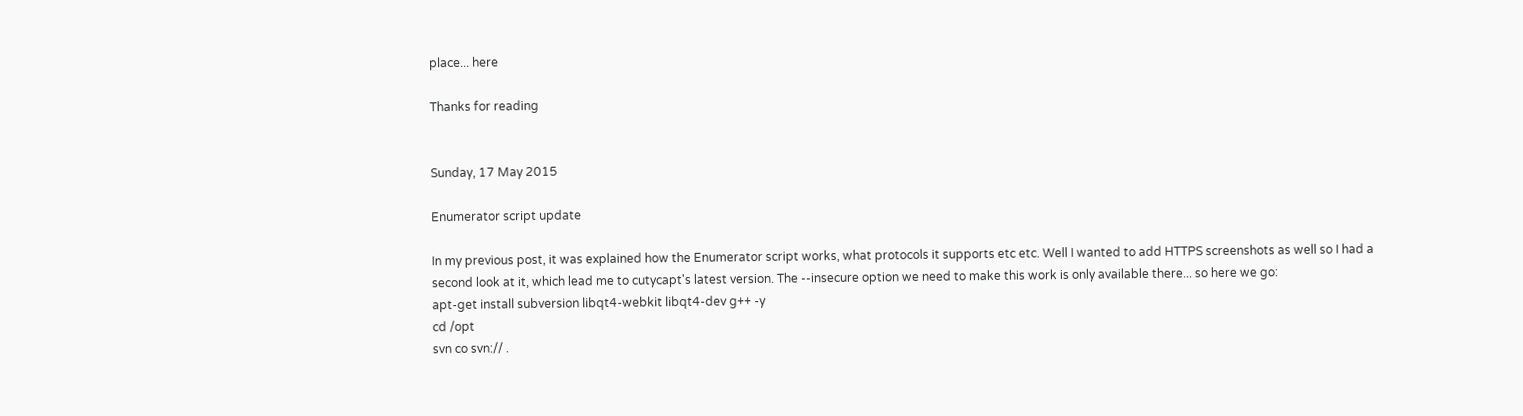place... here

Thanks for reading


Sunday, 17 May 2015

Enumerator script update

In my previous post, it was explained how the Enumerator script works, what protocols it supports etc etc. Well I wanted to add HTTPS screenshots as well so I had a second look at it, which lead me to cutycapt's latest version. The --insecure option we need to make this work is only available there... so here we go:
apt-get install subversion libqt4-webkit libqt4-dev g++ -y
cd /opt
svn co svn:// .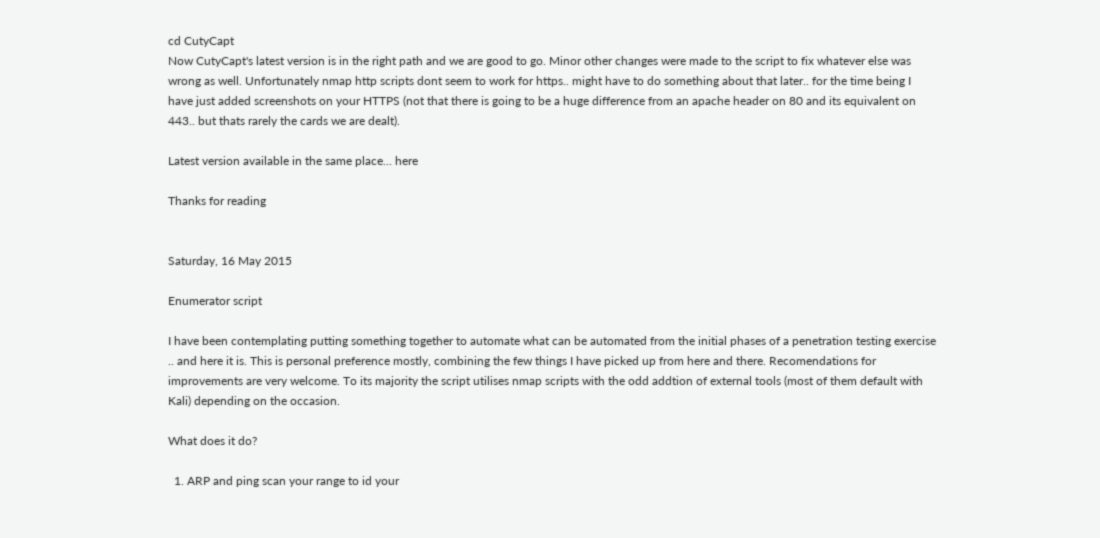cd CutyCapt
Now CutyCapt's latest version is in the right path and we are good to go. Minor other changes were made to the script to fix whatever else was wrong as well. Unfortunately nmap http scripts dont seem to work for https.. might have to do something about that later.. for the time being I have just added screenshots on your HTTPS (not that there is going to be a huge difference from an apache header on 80 and its equivalent on 443.. but thats rarely the cards we are dealt).

Latest version available in the same place... here

Thanks for reading


Saturday, 16 May 2015

Enumerator script

I have been contemplating putting something together to automate what can be automated from the initial phases of a penetration testing exercise .. and here it is. This is personal preference mostly, combining the few things I have picked up from here and there. Recomendations for improvements are very welcome. To its majority the script utilises nmap scripts with the odd addtion of external tools (most of them default with Kali) depending on the occasion.

What does it do?

  1. ARP and ping scan your range to id your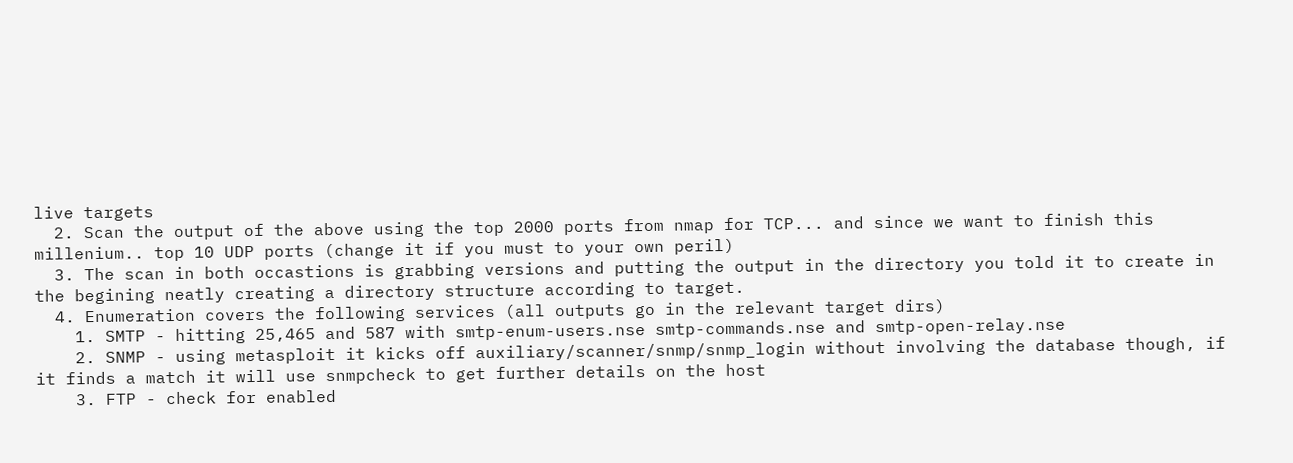live targets
  2. Scan the output of the above using the top 2000 ports from nmap for TCP... and since we want to finish this millenium.. top 10 UDP ports (change it if you must to your own peril)
  3. The scan in both occastions is grabbing versions and putting the output in the directory you told it to create in the begining neatly creating a directory structure according to target.
  4. Enumeration covers the following services (all outputs go in the relevant target dirs)
    1. SMTP - hitting 25,465 and 587 with smtp-enum-users.nse smtp-commands.nse and smtp-open-relay.nse
    2. SNMP - using metasploit it kicks off auxiliary/scanner/snmp/snmp_login without involving the database though, if it finds a match it will use snmpcheck to get further details on the host
    3. FTP - check for enabled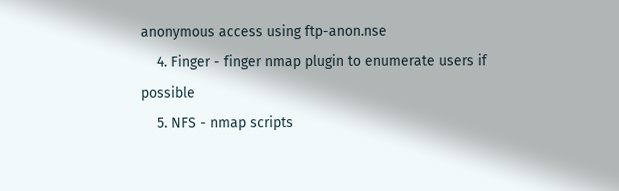anonymous access using ftp-anon.nse
    4. Finger - finger nmap plugin to enumerate users if possible
    5. NFS - nmap scripts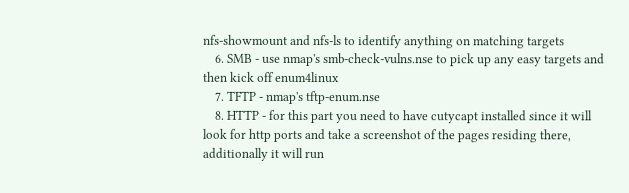nfs-showmount and nfs-ls to identify anything on matching targets
    6. SMB - use nmap's smb-check-vulns.nse to pick up any easy targets and then kick off enum4linux
    7. TFTP - nmap's tftp-enum.nse
    8. HTTP - for this part you need to have cutycapt installed since it will look for http ports and take a screenshot of the pages residing there, additionally it will run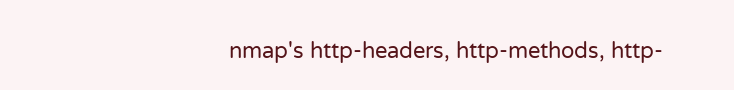nmap's http-headers, http-methods, http-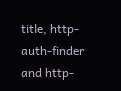title, http-auth-finder and http-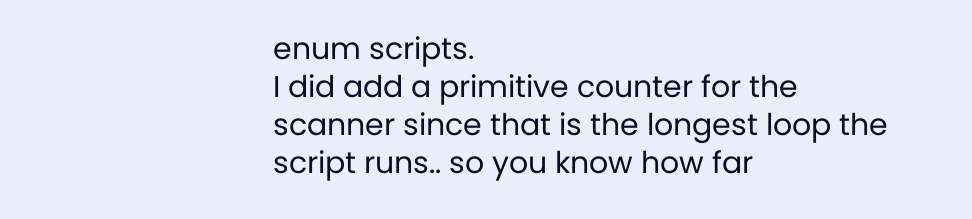enum scripts.
I did add a primitive counter for the scanner since that is the longest loop the script runs.. so you know how far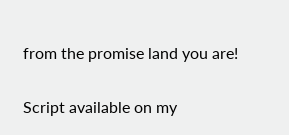from the promise land you are!

Script available on my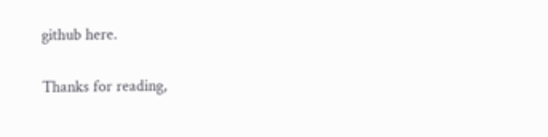github here.

Thanks for reading,